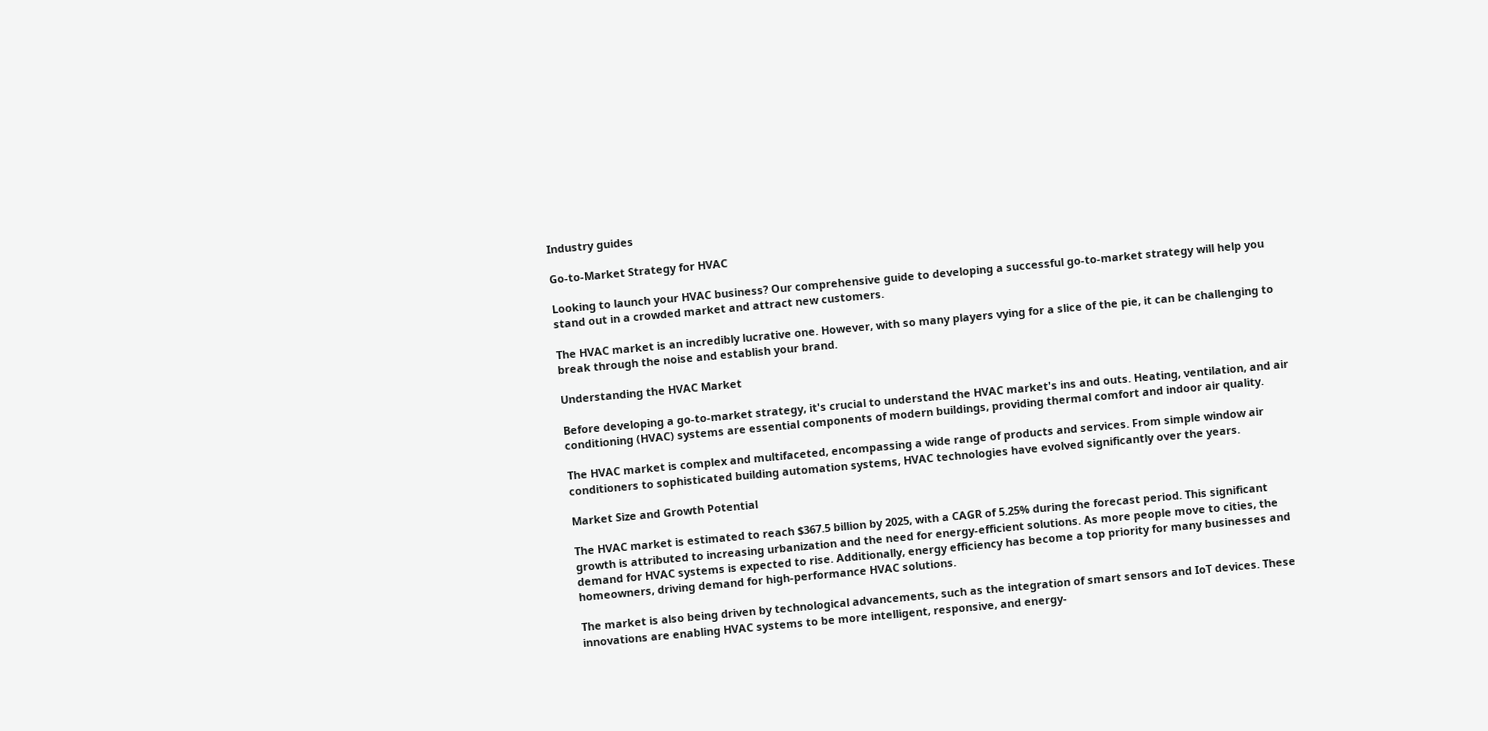Industry guides

Go-to-Market Strategy for HVAC

Looking to launch your HVAC business? Our comprehensive guide to developing a successful go-to-market strategy will help you stand out in a crowded market and attract new customers.

The HVAC market is an incredibly lucrative one. However, with so many players vying for a slice of the pie, it can be challenging to break through the noise and establish your brand.

Understanding the HVAC Market

Before developing a go-to-market strategy, it's crucial to understand the HVAC market's ins and outs. Heating, ventilation, and air conditioning (HVAC) systems are essential components of modern buildings, providing thermal comfort and indoor air quality.

The HVAC market is complex and multifaceted, encompassing a wide range of products and services. From simple window air conditioners to sophisticated building automation systems, HVAC technologies have evolved significantly over the years.

Market Size and Growth Potential

The HVAC market is estimated to reach $367.5 billion by 2025, with a CAGR of 5.25% during the forecast period. This significant growth is attributed to increasing urbanization and the need for energy-efficient solutions. As more people move to cities, the demand for HVAC systems is expected to rise. Additionally, energy efficiency has become a top priority for many businesses and homeowners, driving demand for high-performance HVAC solutions.

The market is also being driven by technological advancements, such as the integration of smart sensors and IoT devices. These innovations are enabling HVAC systems to be more intelligent, responsive, and energy-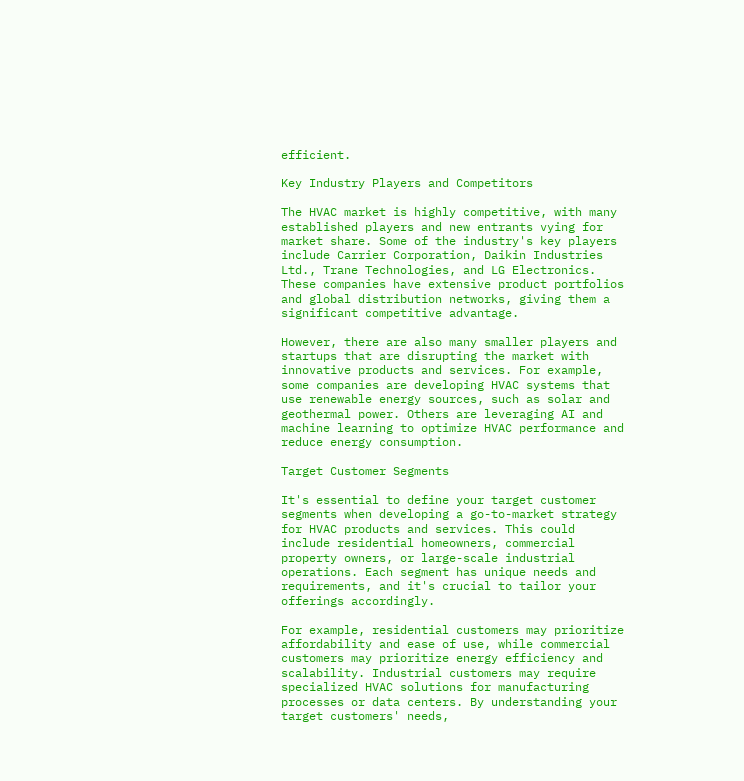efficient.

Key Industry Players and Competitors

The HVAC market is highly competitive, with many established players and new entrants vying for market share. Some of the industry's key players include Carrier Corporation, Daikin Industries Ltd., Trane Technologies, and LG Electronics. These companies have extensive product portfolios and global distribution networks, giving them a significant competitive advantage.

However, there are also many smaller players and startups that are disrupting the market with innovative products and services. For example, some companies are developing HVAC systems that use renewable energy sources, such as solar and geothermal power. Others are leveraging AI and machine learning to optimize HVAC performance and reduce energy consumption.

Target Customer Segments

It's essential to define your target customer segments when developing a go-to-market strategy for HVAC products and services. This could include residential homeowners, commercial property owners, or large-scale industrial operations. Each segment has unique needs and requirements, and it's crucial to tailor your offerings accordingly.

For example, residential customers may prioritize affordability and ease of use, while commercial customers may prioritize energy efficiency and scalability. Industrial customers may require specialized HVAC solutions for manufacturing processes or data centers. By understanding your target customers' needs,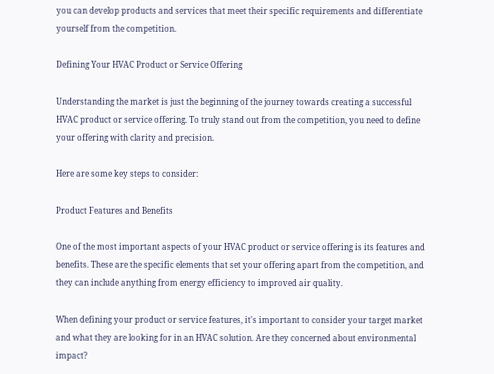you can develop products and services that meet their specific requirements and differentiate yourself from the competition.

Defining Your HVAC Product or Service Offering

Understanding the market is just the beginning of the journey towards creating a successful HVAC product or service offering. To truly stand out from the competition, you need to define your offering with clarity and precision.

Here are some key steps to consider:

Product Features and Benefits

One of the most important aspects of your HVAC product or service offering is its features and benefits. These are the specific elements that set your offering apart from the competition, and they can include anything from energy efficiency to improved air quality.

When defining your product or service features, it's important to consider your target market and what they are looking for in an HVAC solution. Are they concerned about environmental impact?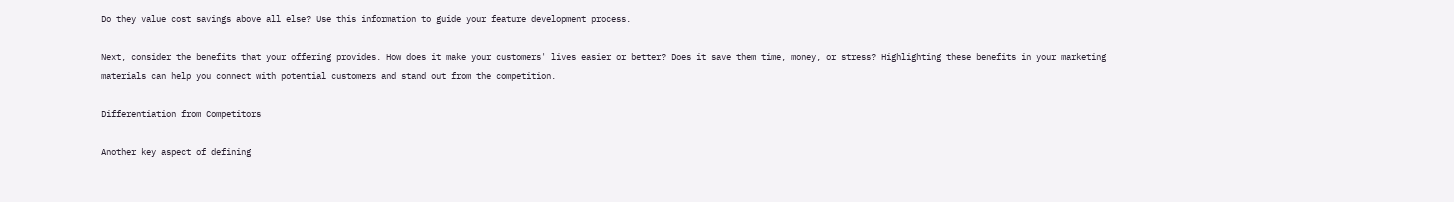Do they value cost savings above all else? Use this information to guide your feature development process.

Next, consider the benefits that your offering provides. How does it make your customers' lives easier or better? Does it save them time, money, or stress? Highlighting these benefits in your marketing materials can help you connect with potential customers and stand out from the competition.

Differentiation from Competitors

Another key aspect of defining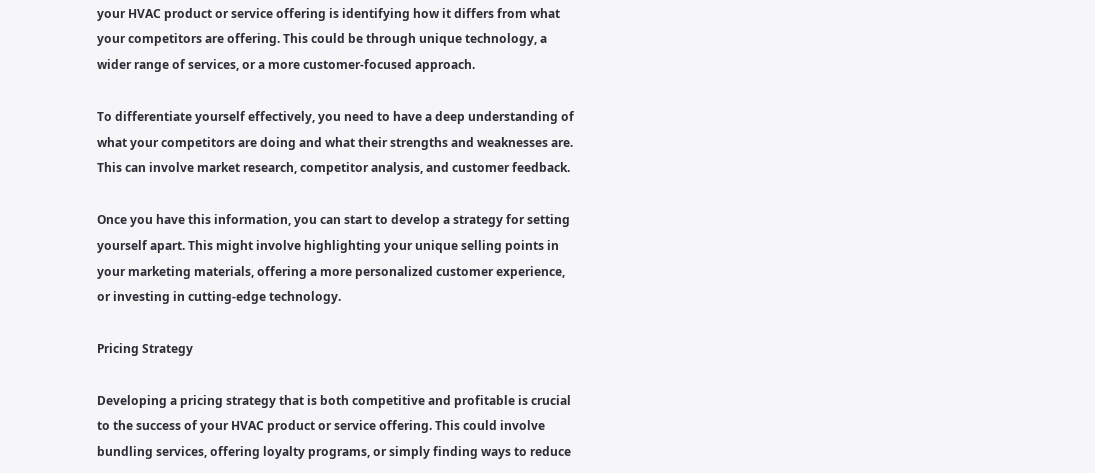your HVAC product or service offering is identifying how it differs from what your competitors are offering. This could be through unique technology, a wider range of services, or a more customer-focused approach.

To differentiate yourself effectively, you need to have a deep understanding of what your competitors are doing and what their strengths and weaknesses are. This can involve market research, competitor analysis, and customer feedback.

Once you have this information, you can start to develop a strategy for setting yourself apart. This might involve highlighting your unique selling points in your marketing materials, offering a more personalized customer experience, or investing in cutting-edge technology.

Pricing Strategy

Developing a pricing strategy that is both competitive and profitable is crucial to the success of your HVAC product or service offering. This could involve bundling services, offering loyalty programs, or simply finding ways to reduce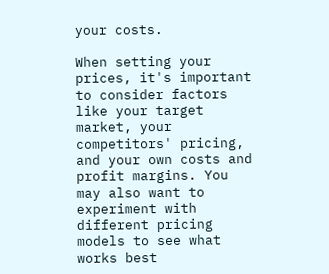your costs.

When setting your prices, it's important to consider factors like your target market, your competitors' pricing, and your own costs and profit margins. You may also want to experiment with different pricing models to see what works best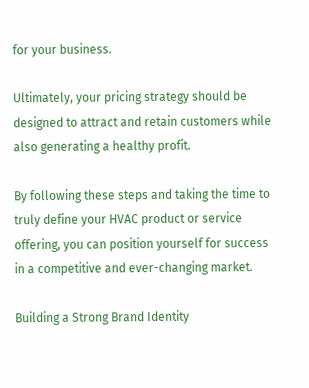for your business.

Ultimately, your pricing strategy should be designed to attract and retain customers while also generating a healthy profit.

By following these steps and taking the time to truly define your HVAC product or service offering, you can position yourself for success in a competitive and ever-changing market.

Building a Strong Brand Identity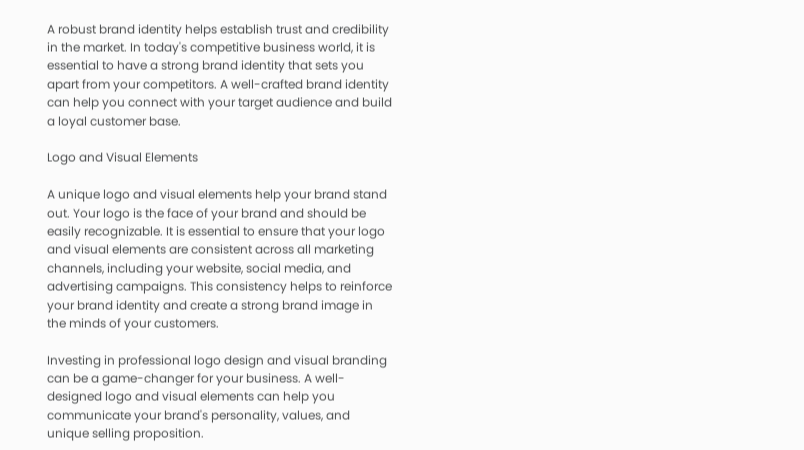A robust brand identity helps establish trust and credibility in the market. In today's competitive business world, it is essential to have a strong brand identity that sets you apart from your competitors. A well-crafted brand identity can help you connect with your target audience and build a loyal customer base.

Logo and Visual Elements

A unique logo and visual elements help your brand stand out. Your logo is the face of your brand and should be easily recognizable. It is essential to ensure that your logo and visual elements are consistent across all marketing channels, including your website, social media, and advertising campaigns. This consistency helps to reinforce your brand identity and create a strong brand image in the minds of your customers.

Investing in professional logo design and visual branding can be a game-changer for your business. A well-designed logo and visual elements can help you communicate your brand's personality, values, and unique selling proposition.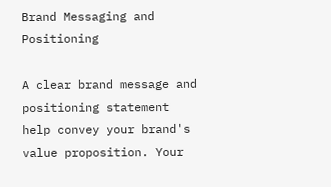Brand Messaging and Positioning

A clear brand message and positioning statement help convey your brand's value proposition. Your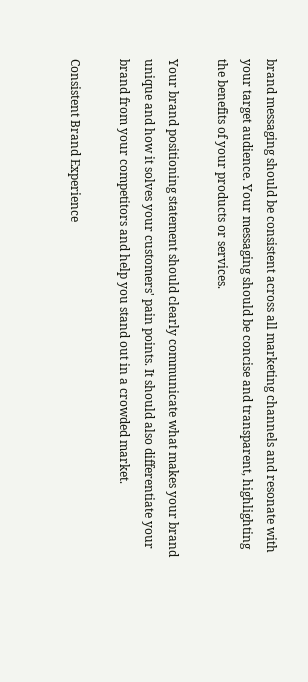brand messaging should be consistent across all marketing channels and resonate with your target audience. Your messaging should be concise and transparent, highlighting the benefits of your products or services.

Your brand positioning statement should clearly communicate what makes your brand unique and how it solves your customers' pain points. It should also differentiate your brand from your competitors and help you stand out in a crowded market.

Consistent Brand Experience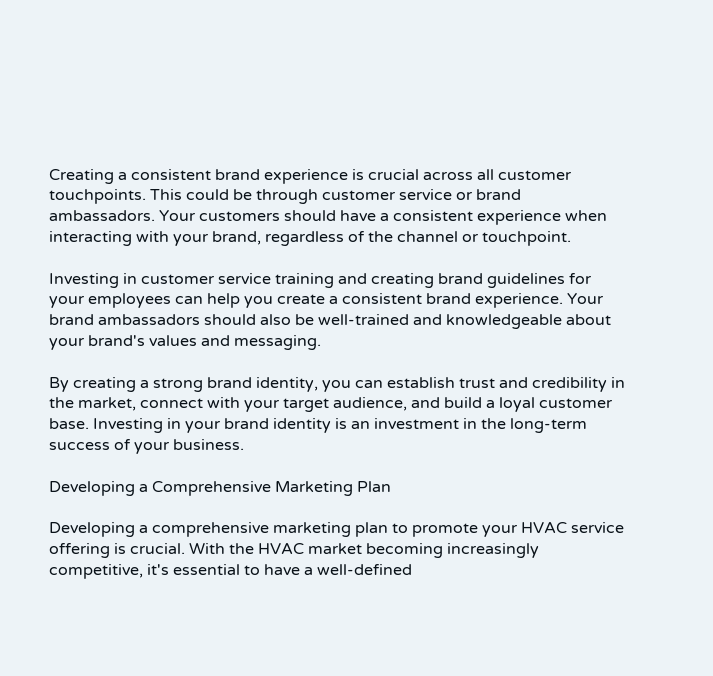Creating a consistent brand experience is crucial across all customer touchpoints. This could be through customer service or brand ambassadors. Your customers should have a consistent experience when interacting with your brand, regardless of the channel or touchpoint.

Investing in customer service training and creating brand guidelines for your employees can help you create a consistent brand experience. Your brand ambassadors should also be well-trained and knowledgeable about your brand's values and messaging.

By creating a strong brand identity, you can establish trust and credibility in the market, connect with your target audience, and build a loyal customer base. Investing in your brand identity is an investment in the long-term success of your business.

Developing a Comprehensive Marketing Plan

Developing a comprehensive marketing plan to promote your HVAC service offering is crucial. With the HVAC market becoming increasingly competitive, it's essential to have a well-defined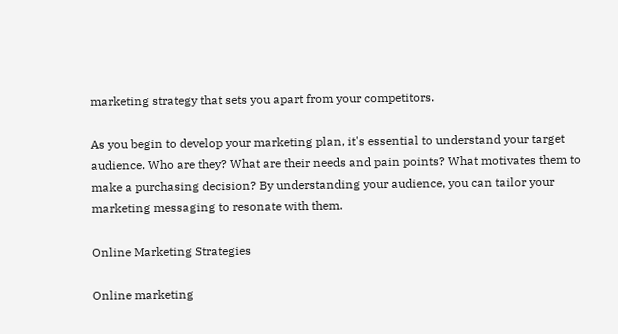marketing strategy that sets you apart from your competitors.

As you begin to develop your marketing plan, it's essential to understand your target audience. Who are they? What are their needs and pain points? What motivates them to make a purchasing decision? By understanding your audience, you can tailor your marketing messaging to resonate with them.

Online Marketing Strategies

Online marketing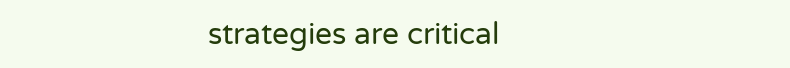strategies are critical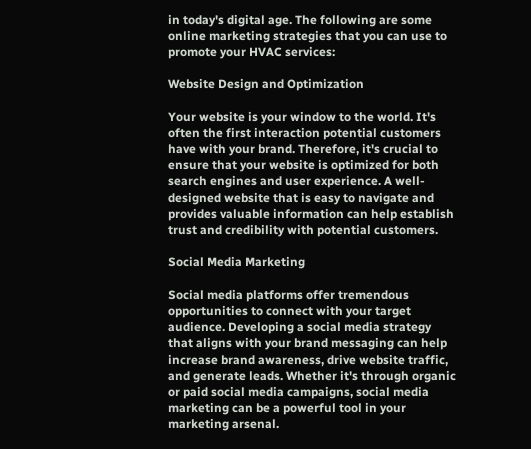in today's digital age. The following are some online marketing strategies that you can use to promote your HVAC services:

Website Design and Optimization

Your website is your window to the world. It's often the first interaction potential customers have with your brand. Therefore, it's crucial to ensure that your website is optimized for both search engines and user experience. A well-designed website that is easy to navigate and provides valuable information can help establish trust and credibility with potential customers.

Social Media Marketing

Social media platforms offer tremendous opportunities to connect with your target audience. Developing a social media strategy that aligns with your brand messaging can help increase brand awareness, drive website traffic, and generate leads. Whether it's through organic or paid social media campaigns, social media marketing can be a powerful tool in your marketing arsenal.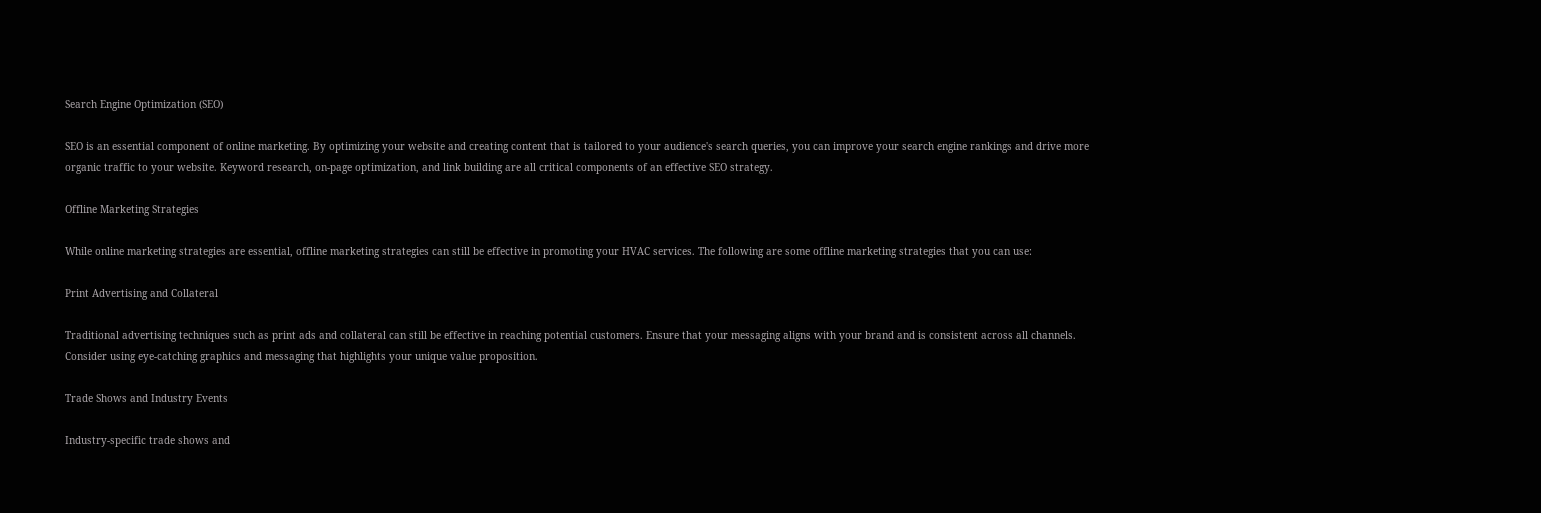Search Engine Optimization (SEO)

SEO is an essential component of online marketing. By optimizing your website and creating content that is tailored to your audience's search queries, you can improve your search engine rankings and drive more organic traffic to your website. Keyword research, on-page optimization, and link building are all critical components of an effective SEO strategy.

Offline Marketing Strategies

While online marketing strategies are essential, offline marketing strategies can still be effective in promoting your HVAC services. The following are some offline marketing strategies that you can use:

Print Advertising and Collateral

Traditional advertising techniques such as print ads and collateral can still be effective in reaching potential customers. Ensure that your messaging aligns with your brand and is consistent across all channels. Consider using eye-catching graphics and messaging that highlights your unique value proposition.

Trade Shows and Industry Events

Industry-specific trade shows and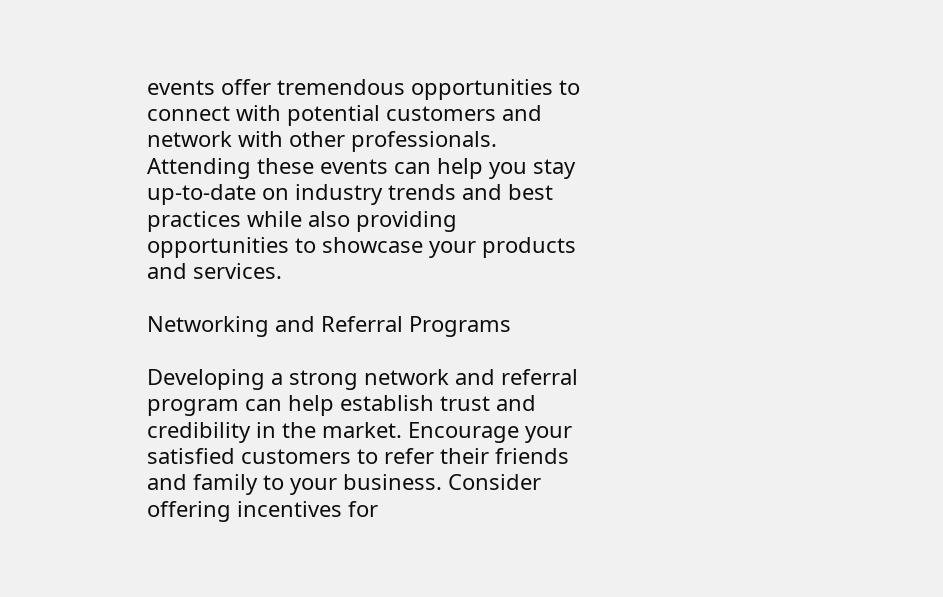events offer tremendous opportunities to connect with potential customers and network with other professionals. Attending these events can help you stay up-to-date on industry trends and best practices while also providing opportunities to showcase your products and services.

Networking and Referral Programs

Developing a strong network and referral program can help establish trust and credibility in the market. Encourage your satisfied customers to refer their friends and family to your business. Consider offering incentives for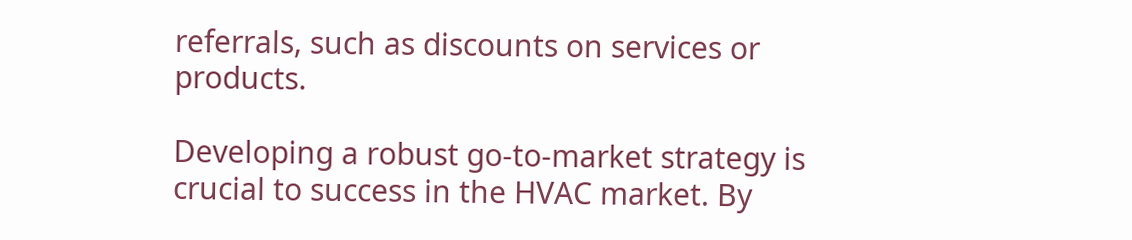referrals, such as discounts on services or products.

Developing a robust go-to-market strategy is crucial to success in the HVAC market. By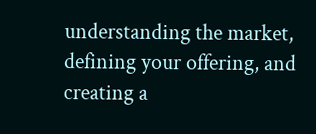understanding the market, defining your offering, and creating a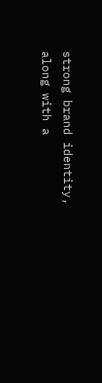strong brand identity, along with a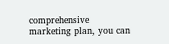comprehensive marketing plan, you can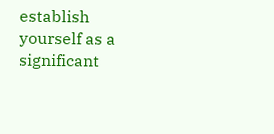establish yourself as a significant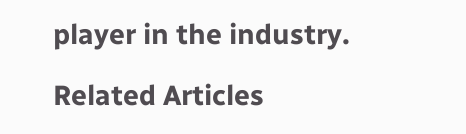player in the industry.

Related Articles